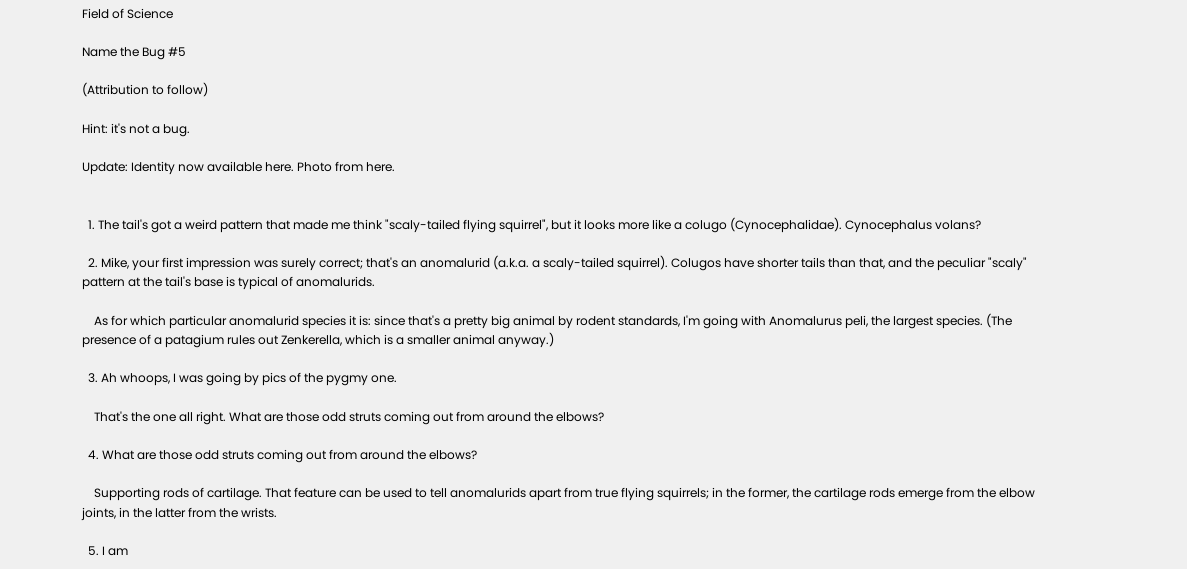Field of Science

Name the Bug #5

(Attribution to follow)

Hint: it's not a bug.

Update: Identity now available here. Photo from here.


  1. The tail's got a weird pattern that made me think "scaly-tailed flying squirrel", but it looks more like a colugo (Cynocephalidae). Cynocephalus volans?

  2. Mike, your first impression was surely correct; that's an anomalurid (a.k.a. a scaly-tailed squirrel). Colugos have shorter tails than that, and the peculiar "scaly" pattern at the tail's base is typical of anomalurids.

    As for which particular anomalurid species it is: since that's a pretty big animal by rodent standards, I'm going with Anomalurus peli, the largest species. (The presence of a patagium rules out Zenkerella, which is a smaller animal anyway.)

  3. Ah whoops, I was going by pics of the pygmy one.

    That's the one all right. What are those odd struts coming out from around the elbows?

  4. What are those odd struts coming out from around the elbows?

    Supporting rods of cartilage. That feature can be used to tell anomalurids apart from true flying squirrels; in the former, the cartilage rods emerge from the elbow joints, in the latter from the wrists.

  5. I am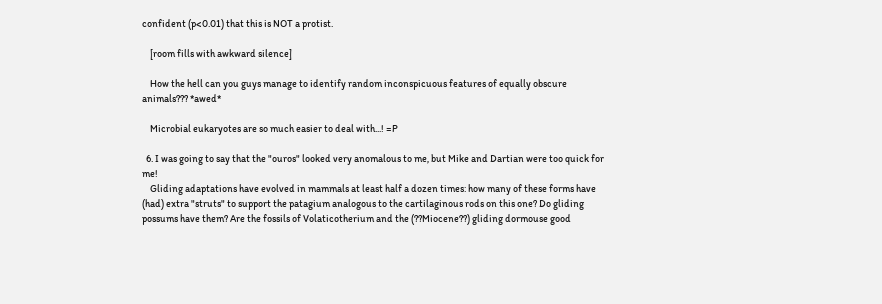confident (p<0.01) that this is NOT a protist.

    [room fills with awkward silence]

    How the hell can you guys manage to identify random inconspicuous features of equally obscure animals??? *awed*

    Microbial eukaryotes are so much easier to deal with...! =P

  6. I was going to say that the "ouros" looked very anomalous to me, but Mike and Dartian were too quick for me!
    Gliding adaptations have evolved in mammals at least half a dozen times: how many of these forms have (had) extra "struts" to support the patagium analogous to the cartilaginous rods on this one? Do gliding possums have them? Are the fossils of Volaticotherium and the (??Miocene??) gliding dormouse good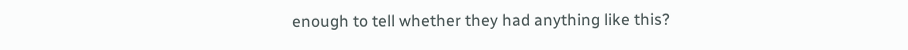enough to tell whether they had anything like this?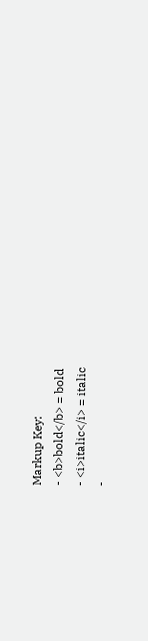Markup Key:
- <b>bold</b> = bold
- <i>italic</i> = italic
-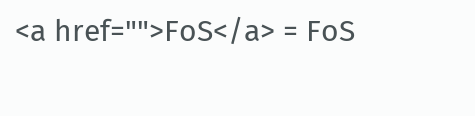<a href="">FoS</a> = FoS